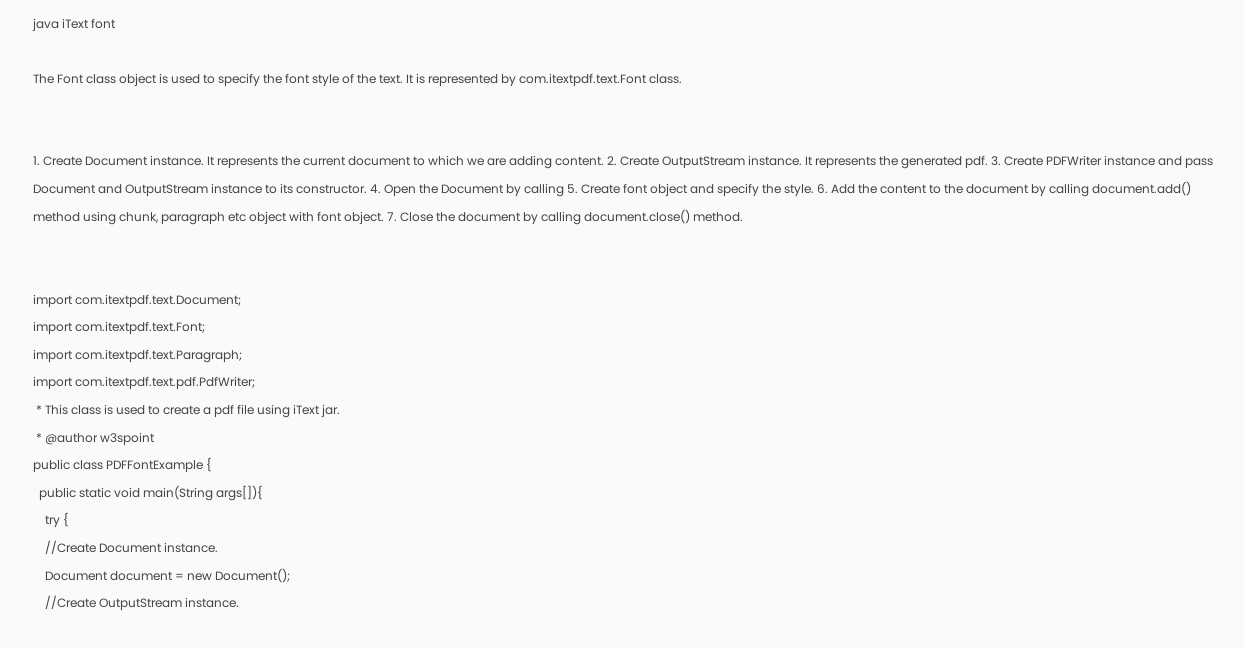java iText font

The Font class object is used to specify the font style of the text. It is represented by com.itextpdf.text.Font class.


1. Create Document instance. It represents the current document to which we are adding content. 2. Create OutputStream instance. It represents the generated pdf. 3. Create PDFWriter instance and pass Document and OutputStream instance to its constructor. 4. Open the Document by calling 5. Create font object and specify the style. 6. Add the content to the document by calling document.add() method using chunk, paragraph etc object with font object. 7. Close the document by calling document.close() method.


import com.itextpdf.text.Document;
import com.itextpdf.text.Font;
import com.itextpdf.text.Paragraph;
import com.itextpdf.text.pdf.PdfWriter;
 * This class is used to create a pdf file using iText jar.
 * @author w3spoint
public class PDFFontExample {
  public static void main(String args[]){
    try {
    //Create Document instance.
    Document document = new Document();
    //Create OutputStream instance.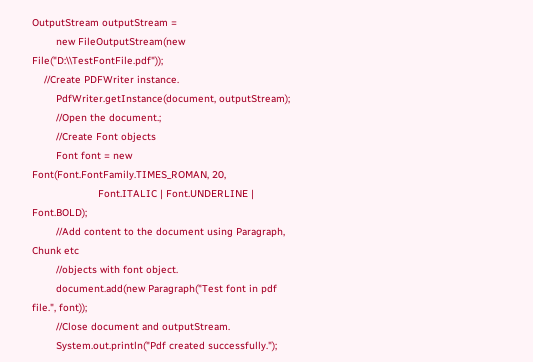OutputStream outputStream =
        new FileOutputStream(new File("D:\\TestFontFile.pdf"));
    //Create PDFWriter instance.
        PdfWriter.getInstance(document, outputStream);
        //Open the document.;
        //Create Font objects
        Font font = new Font(Font.FontFamily.TIMES_ROMAN, 20,
                      Font.ITALIC | Font.UNDERLINE | Font.BOLD);
        //Add content to the document using Paragraph, Chunk etc
        //objects with font object.
        document.add(new Paragraph("Test font in pdf file.", font));
        //Close document and outputStream.
        System.out.println("Pdf created successfully.");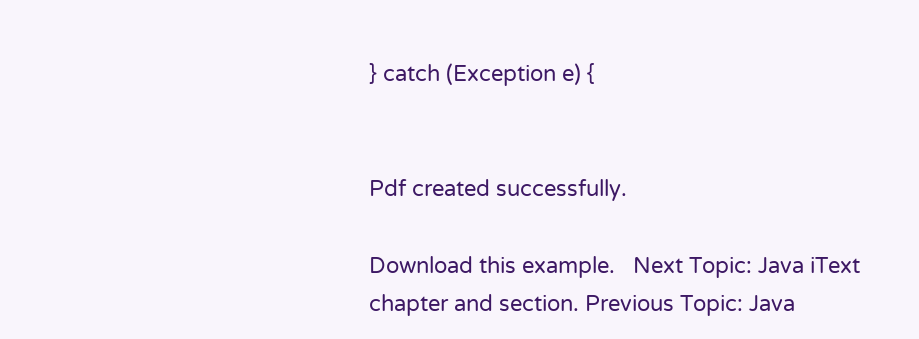} catch (Exception e) {


Pdf created successfully.

Download this example.   Next Topic: Java iText chapter and section. Previous Topic: Java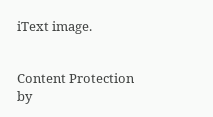iText image.


Content Protection by